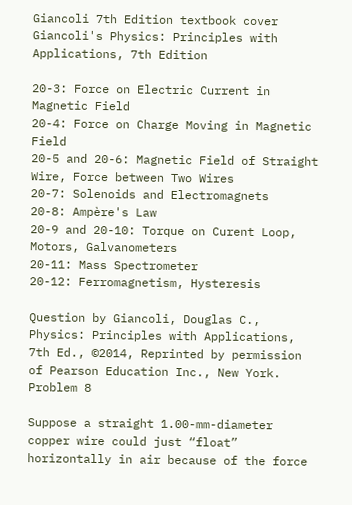Giancoli 7th Edition textbook cover
Giancoli's Physics: Principles with Applications, 7th Edition

20-3: Force on Electric Current in Magnetic Field
20-4: Force on Charge Moving in Magnetic Field
20-5 and 20-6: Magnetic Field of Straight Wire, Force between Two Wires
20-7: Solenoids and Electromagnets
20-8: Ampère's Law
20-9 and 20-10: Torque on Curent Loop, Motors, Galvanometers
20-11: Mass Spectrometer
20-12: Ferromagnetism, Hysteresis

Question by Giancoli, Douglas C., Physics: Principles with Applications, 7th Ed., ©2014, Reprinted by permission of Pearson Education Inc., New York.
Problem 8

Suppose a straight 1.00-mm-diameter copper wire could just “float” horizontally in air because of the force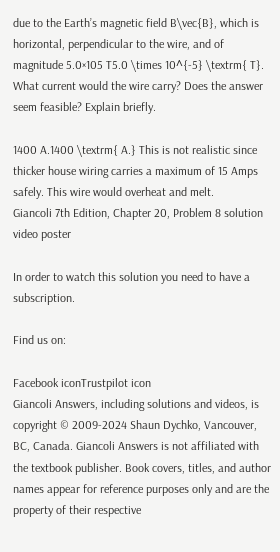due to the Earth’s magnetic field B\vec{B}, which is horizontal, perpendicular to the wire, and of magnitude 5.0×105 T5.0 \times 10^{-5} \textrm{ T}. What current would the wire carry? Does the answer seem feasible? Explain briefly.

1400 A.1400 \textrm{ A.} This is not realistic since thicker house wiring carries a maximum of 15 Amps safely. This wire would overheat and melt.
Giancoli 7th Edition, Chapter 20, Problem 8 solution video poster

In order to watch this solution you need to have a subscription.

Find us on:

Facebook iconTrustpilot icon
Giancoli Answers, including solutions and videos, is copyright © 2009-2024 Shaun Dychko, Vancouver, BC, Canada. Giancoli Answers is not affiliated with the textbook publisher. Book covers, titles, and author names appear for reference purposes only and are the property of their respective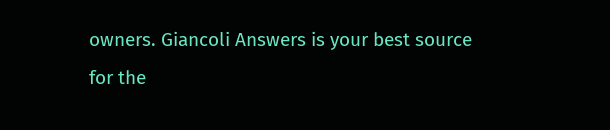owners. Giancoli Answers is your best source for the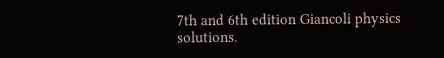7th and 6th edition Giancoli physics solutions.